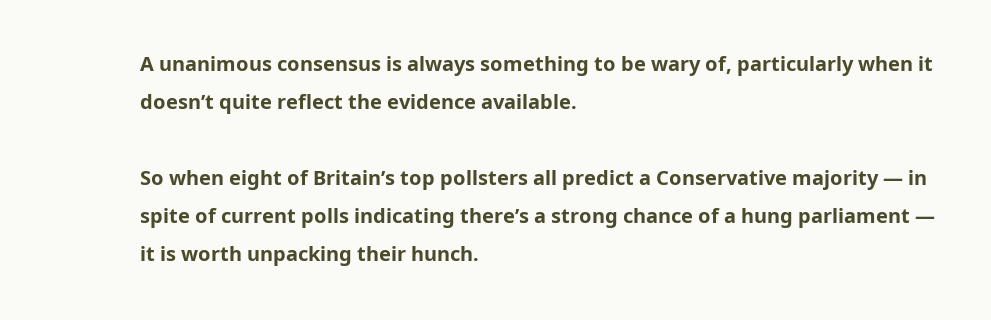A unanimous consensus is always something to be wary of, particularly when it doesn’t quite reflect the evidence available.

So when eight of Britain’s top pollsters all predict a Conservative majority — in spite of current polls indicating there’s a strong chance of a hung parliament — it is worth unpacking their hunch.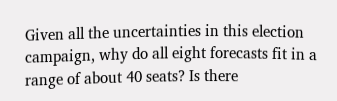Given all the uncertainties in this election campaign, why do all eight forecasts fit in a range of about 40 seats? Is there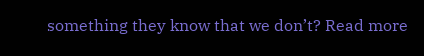something they know that we don’t? Read more